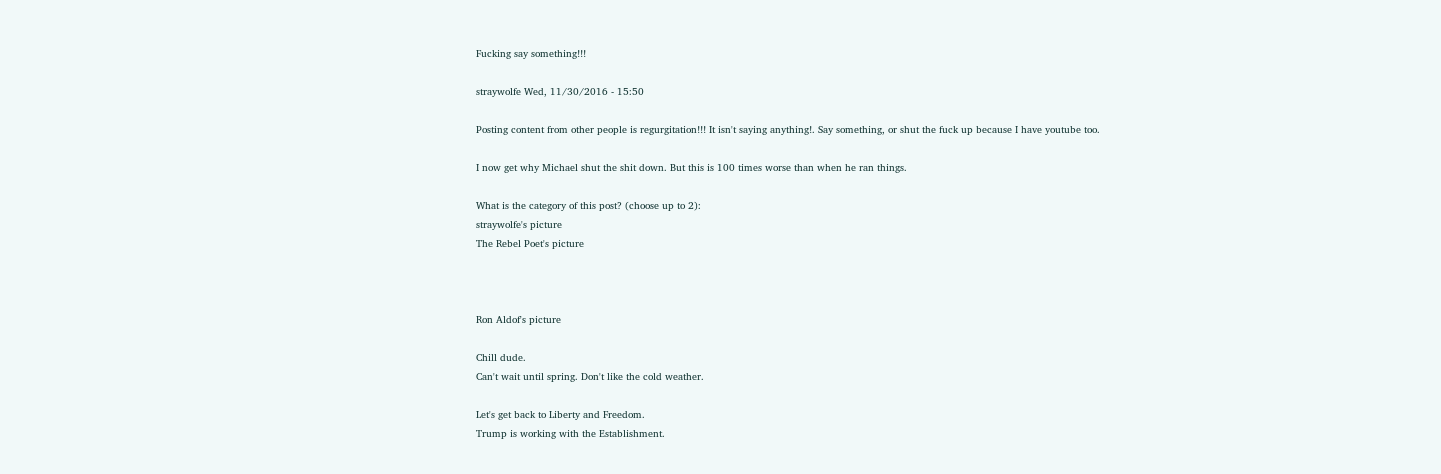Fucking say something!!!

straywolfe Wed, 11/30/2016 - 15:50

Posting content from other people is regurgitation!!! It isn't saying anything!. Say something, or shut the fuck up because I have youtube too.

I now get why Michael shut the shit down. But this is 100 times worse than when he ran things.

What is the category of this post? (choose up to 2):
straywolfe's picture
The Rebel Poet's picture



Ron Aldof's picture

Chill dude.
Can't wait until spring. Don't like the cold weather.

Let's get back to Liberty and Freedom.
Trump is working with the Establishment.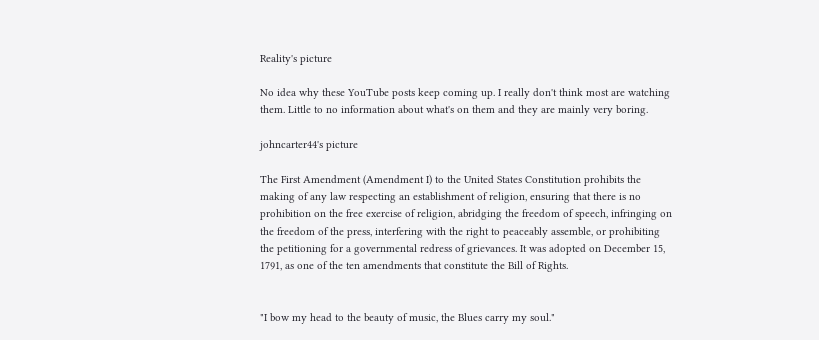Reality's picture

No idea why these YouTube posts keep coming up. I really don't think most are watching them. Little to no information about what's on them and they are mainly very boring.

johncarter44's picture

The First Amendment (Amendment I) to the United States Constitution prohibits the making of any law respecting an establishment of religion, ensuring that there is no prohibition on the free exercise of religion, abridging the freedom of speech, infringing on the freedom of the press, interfering with the right to peaceably assemble, or prohibiting the petitioning for a governmental redress of grievances. It was adopted on December 15, 1791, as one of the ten amendments that constitute the Bill of Rights.


"I bow my head to the beauty of music, the Blues carry my soul."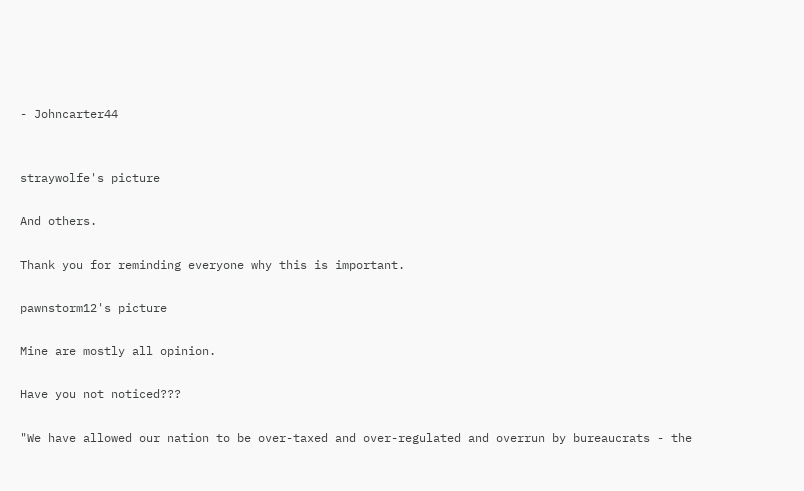- Johncarter44


straywolfe's picture

And others.

Thank you for reminding everyone why this is important.

pawnstorm12's picture

Mine are mostly all opinion.

Have you not noticed???

"We have allowed our nation to be over-taxed and over-regulated and overrun by bureaucrats - the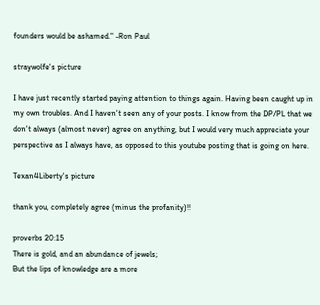founders would be ashamed." -Ron Paul

straywolfe's picture

I have just recently started paying attention to things again. Having been caught up in my own troubles. And I haven't seen any of your posts. I know from the DP/PL that we don't always (almost never) agree on anything, but I would very much appreciate your perspective as I always have, as opposed to this youtube posting that is going on here.

Texan4Liberty's picture

thank you, completely agree (minus the profanity)!!

proverbs 20:15
There is gold, and an abundance of jewels;
But the lips of knowledge are a more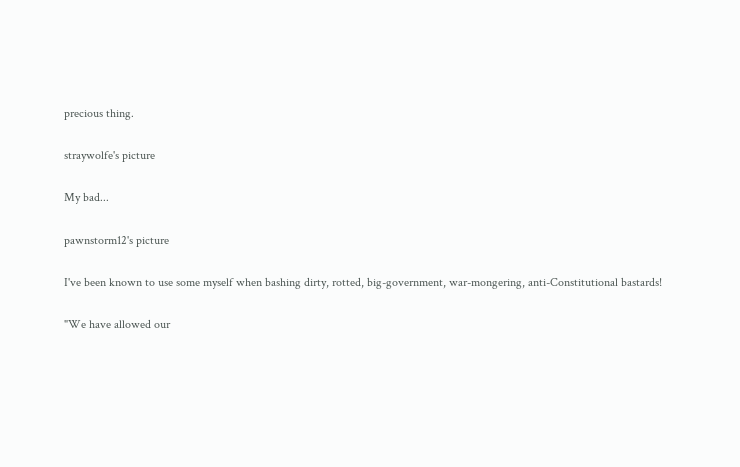precious thing.

straywolfe's picture

My bad...

pawnstorm12's picture

I've been known to use some myself when bashing dirty, rotted, big-government, war-mongering, anti-Constitutional bastards!

"We have allowed our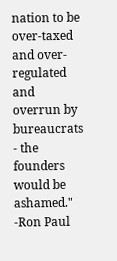nation to be over-taxed and over-regulated and overrun by bureaucrats - the founders would be ashamed." -Ron Paul